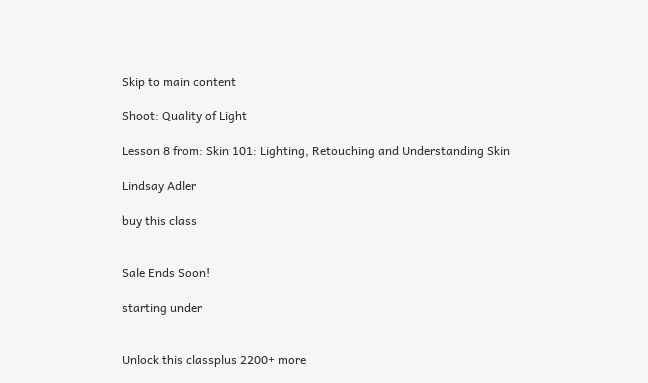Skip to main content

Shoot: Quality of Light

Lesson 8 from: Skin 101: Lighting, Retouching and Understanding Skin

Lindsay Adler

buy this class


Sale Ends Soon!

starting under


Unlock this classplus 2200+ more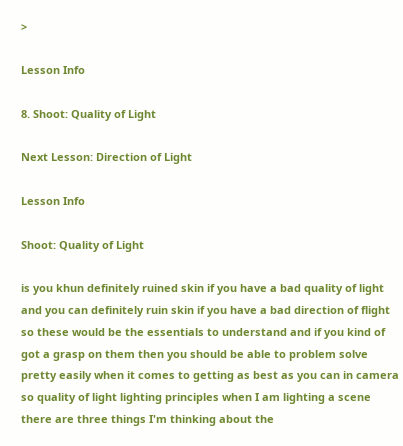>

Lesson Info

8. Shoot: Quality of Light

Next Lesson: Direction of Light

Lesson Info

Shoot: Quality of Light

is you khun definitely ruined skin if you have a bad quality of light and you can definitely ruin skin if you have a bad direction of flight so these would be the essentials to understand and if you kind of got a grasp on them then you should be able to problem solve pretty easily when it comes to getting as best as you can in camera so quality of light lighting principles when I am lighting a scene there are three things I'm thinking about the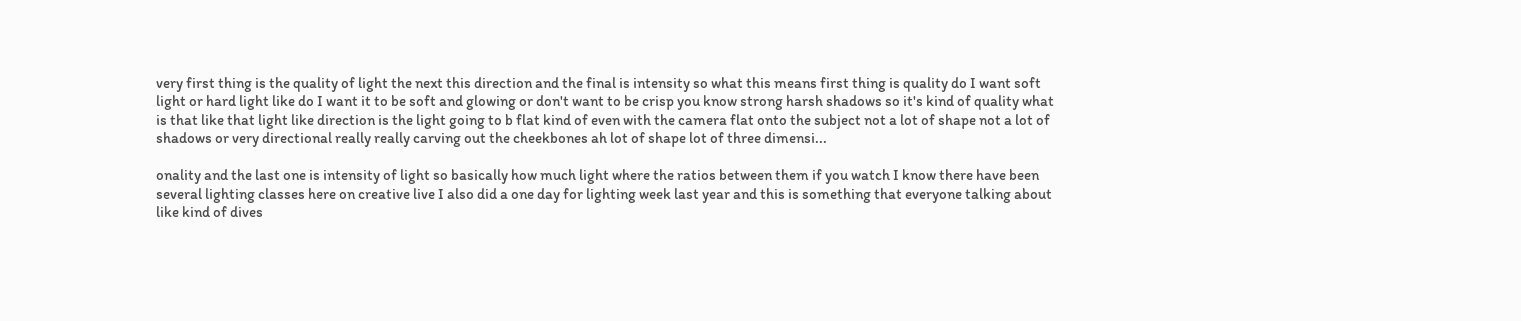very first thing is the quality of light the next this direction and the final is intensity so what this means first thing is quality do I want soft light or hard light like do I want it to be soft and glowing or don't want to be crisp you know strong harsh shadows so it's kind of quality what is that like that light like direction is the light going to b flat kind of even with the camera flat onto the subject not a lot of shape not a lot of shadows or very directional really really carving out the cheekbones ah lot of shape lot of three dimensi...

onality and the last one is intensity of light so basically how much light where the ratios between them if you watch I know there have been several lighting classes here on creative live I also did a one day for lighting week last year and this is something that everyone talking about like kind of dives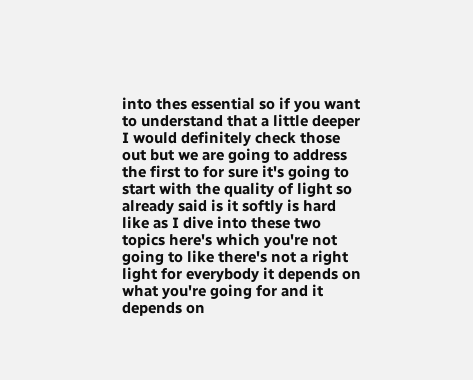into thes essential so if you want to understand that a little deeper I would definitely check those out but we are going to address the first to for sure it's going to start with the quality of light so already said is it softly is hard like as I dive into these two topics here's which you're not going to like there's not a right light for everybody it depends on what you're going for and it depends on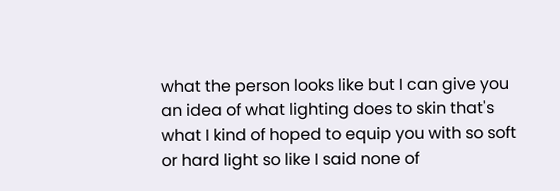what the person looks like but I can give you an idea of what lighting does to skin that's what I kind of hoped to equip you with so soft or hard light so like I said none of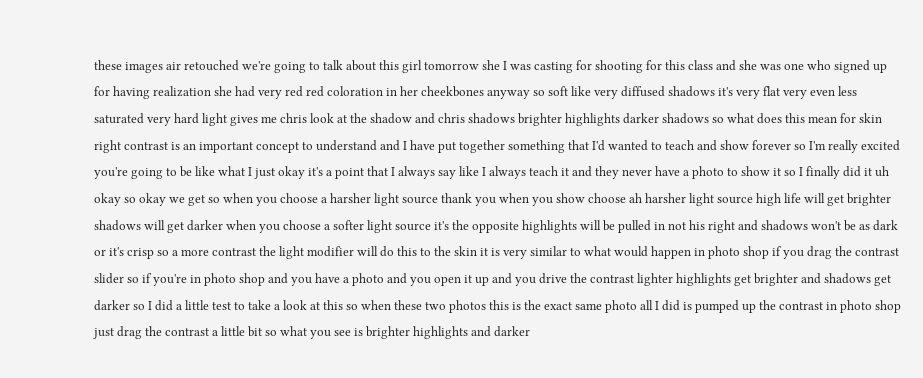these images air retouched we're going to talk about this girl tomorrow she I was casting for shooting for this class and she was one who signed up for having realization she had very red red coloration in her cheekbones anyway so soft like very diffused shadows it's very flat very even less saturated very hard light gives me chris look at the shadow and chris shadows brighter highlights darker shadows so what does this mean for skin right contrast is an important concept to understand and I have put together something that I'd wanted to teach and show forever so I'm really excited you're going to be like what I just okay it's a point that I always say like I always teach it and they never have a photo to show it so I finally did it uh okay so okay we get so when you choose a harsher light source thank you when you show choose ah harsher light source high life will get brighter shadows will get darker when you choose a softer light source it's the opposite highlights will be pulled in not his right and shadows won't be as dark or it's crisp so a more contrast the light modifier will do this to the skin it is very similar to what would happen in photo shop if you drag the contrast slider so if you're in photo shop and you have a photo and you open it up and you drive the contrast lighter highlights get brighter and shadows get darker so I did a little test to take a look at this so when these two photos this is the exact same photo all I did is pumped up the contrast in photo shop just drag the contrast a little bit so what you see is brighter highlights and darker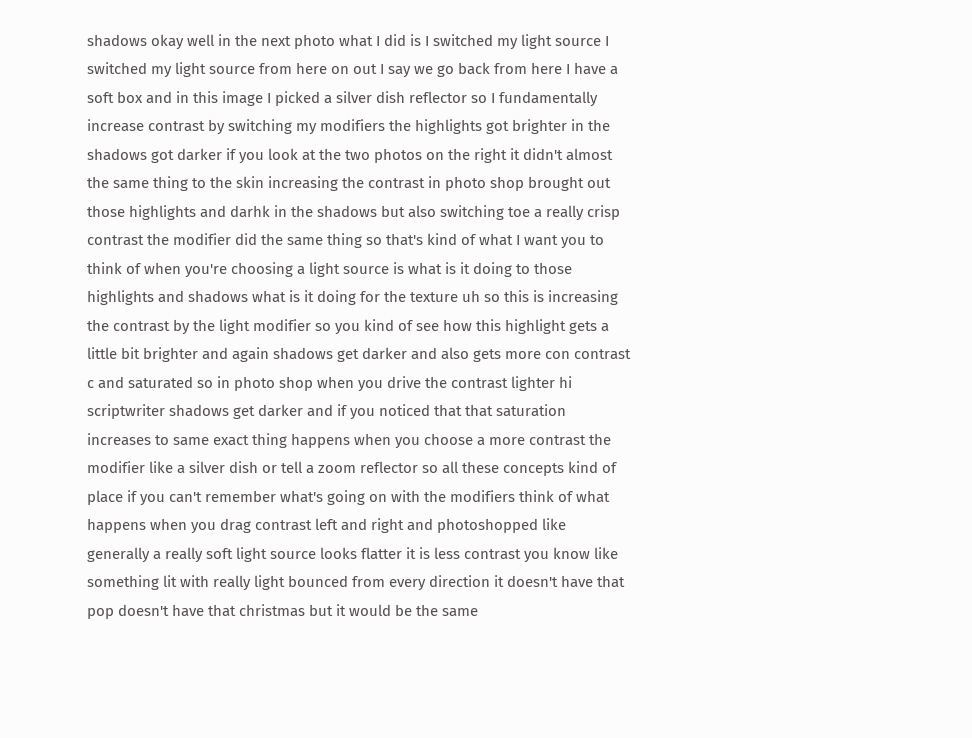shadows okay well in the next photo what I did is I switched my light source I switched my light source from here on out I say we go back from here I have a soft box and in this image I picked a silver dish reflector so I fundamentally increase contrast by switching my modifiers the highlights got brighter in the shadows got darker if you look at the two photos on the right it didn't almost the same thing to the skin increasing the contrast in photo shop brought out those highlights and darhk in the shadows but also switching toe a really crisp contrast the modifier did the same thing so that's kind of what I want you to think of when you're choosing a light source is what is it doing to those highlights and shadows what is it doing for the texture uh so this is increasing the contrast by the light modifier so you kind of see how this highlight gets a little bit brighter and again shadows get darker and also gets more con contrast c and saturated so in photo shop when you drive the contrast lighter hi scriptwriter shadows get darker and if you noticed that that saturation increases to same exact thing happens when you choose a more contrast the modifier like a silver dish or tell a zoom reflector so all these concepts kind of place if you can't remember what's going on with the modifiers think of what happens when you drag contrast left and right and photoshopped like generally a really soft light source looks flatter it is less contrast you know like something lit with really light bounced from every direction it doesn't have that pop doesn't have that christmas but it would be the same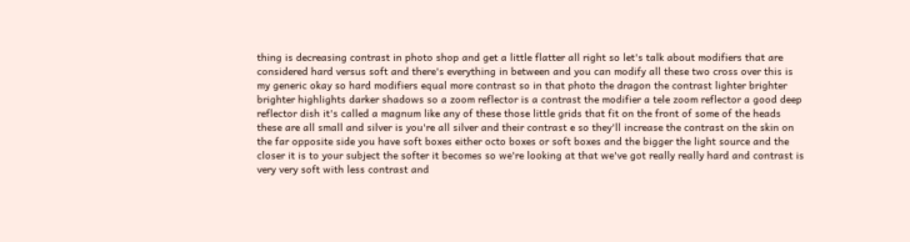thing is decreasing contrast in photo shop and get a little flatter all right so let's talk about modifiers that are considered hard versus soft and there's everything in between and you can modify all these two cross over this is my generic okay so hard modifiers equal more contrast so in that photo the dragon the contrast lighter brighter brighter highlights darker shadows so a zoom reflector is a contrast the modifier a tele zoom reflector a good deep reflector dish it's called a magnum like any of these those little grids that fit on the front of some of the heads these are all small and silver is you're all silver and their contrast e so they'll increase the contrast on the skin on the far opposite side you have soft boxes either octo boxes or soft boxes and the bigger the light source and the closer it is to your subject the softer it becomes so we're looking at that we've got really really hard and contrast is very very soft with less contrast and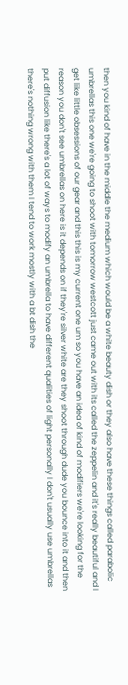then you kind of have in the middle the medium which would be a white beauty dish or they also have these things called parabolic umbrellas this one we're going to shoot with tomorrow westcott just came out with its called the zeppelin and it's really beautiful and I get like little obsessions of our gear and this this is my current one um so you have an idea of kind of modifiers we're looking for the reason you don't see umbrellas on here is it depends on if they're silver white are they shoot through dude you bounce into it and then put diffusion like there's a lot of ways to modify an umbrella to have different qualities of light personally I don't usually use umbrellas there's nothing wrong with them I tend to work mostly with a bt dish the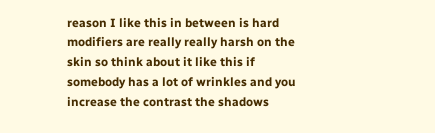reason I like this in between is hard modifiers are really really harsh on the skin so think about it like this if somebody has a lot of wrinkles and you increase the contrast the shadows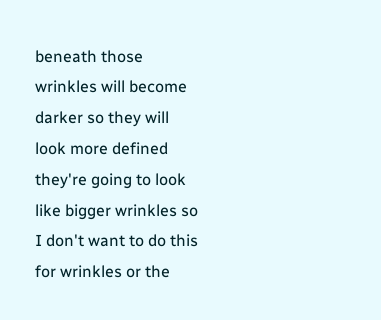beneath those wrinkles will become darker so they will look more defined they're going to look like bigger wrinkles so I don't want to do this for wrinkles or the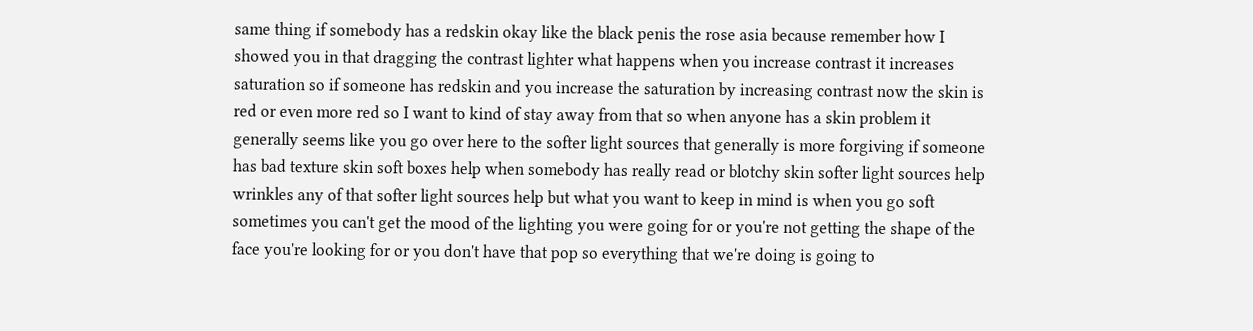same thing if somebody has a redskin okay like the black penis the rose asia because remember how I showed you in that dragging the contrast lighter what happens when you increase contrast it increases saturation so if someone has redskin and you increase the saturation by increasing contrast now the skin is red or even more red so I want to kind of stay away from that so when anyone has a skin problem it generally seems like you go over here to the softer light sources that generally is more forgiving if someone has bad texture skin soft boxes help when somebody has really read or blotchy skin softer light sources help wrinkles any of that softer light sources help but what you want to keep in mind is when you go soft sometimes you can't get the mood of the lighting you were going for or you're not getting the shape of the face you're looking for or you don't have that pop so everything that we're doing is going to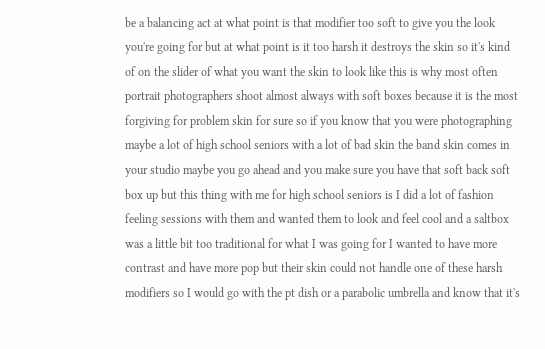be a balancing act at what point is that modifier too soft to give you the look you're going for but at what point is it too harsh it destroys the skin so it's kind of on the slider of what you want the skin to look like this is why most often portrait photographers shoot almost always with soft boxes because it is the most forgiving for problem skin for sure so if you know that you were photographing maybe a lot of high school seniors with a lot of bad skin the band skin comes in your studio maybe you go ahead and you make sure you have that soft back soft box up but this thing with me for high school seniors is I did a lot of fashion feeling sessions with them and wanted them to look and feel cool and a saltbox was a little bit too traditional for what I was going for I wanted to have more contrast and have more pop but their skin could not handle one of these harsh modifiers so I would go with the pt dish or a parabolic umbrella and know that it's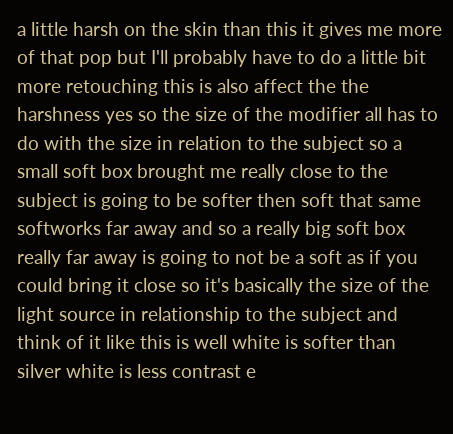a little harsh on the skin than this it gives me more of that pop but I'll probably have to do a little bit more retouching this is also affect the the harshness yes so the size of the modifier all has to do with the size in relation to the subject so a small soft box brought me really close to the subject is going to be softer then soft that same softworks far away and so a really big soft box really far away is going to not be a soft as if you could bring it close so it's basically the size of the light source in relationship to the subject and think of it like this is well white is softer than silver white is less contrast e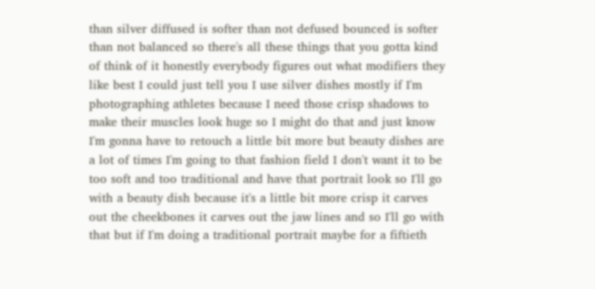than silver diffused is softer than not defused bounced is softer than not balanced so there's all these things that you gotta kind of think of it honestly everybody figures out what modifiers they like best I could just tell you I use silver dishes mostly if I'm photographing athletes because I need those crisp shadows to make their muscles look huge so I might do that and just know I'm gonna have to retouch a little bit more but beauty dishes are a lot of times I'm going to that fashion field I don't want it to be too soft and too traditional and have that portrait look so I'll go with a beauty dish because it's a little bit more crisp it carves out the cheekbones it carves out the jaw lines and so I'll go with that but if I'm doing a traditional portrait maybe for a fiftieth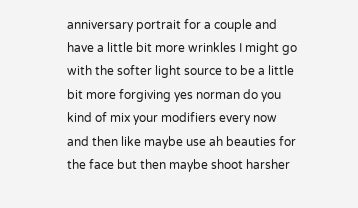anniversary portrait for a couple and have a little bit more wrinkles I might go with the softer light source to be a little bit more forgiving yes norman do you kind of mix your modifiers every now and then like maybe use ah beauties for the face but then maybe shoot harsher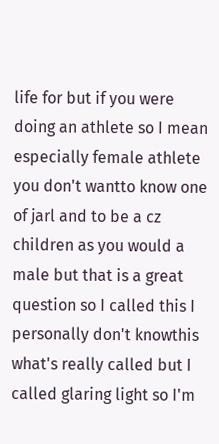life for but if you were doing an athlete so I mean especially female athlete you don't wantto know one of jarl and to be a cz children as you would a male but that is a great question so I called this I personally don't knowthis what's really called but I called glaring light so I'm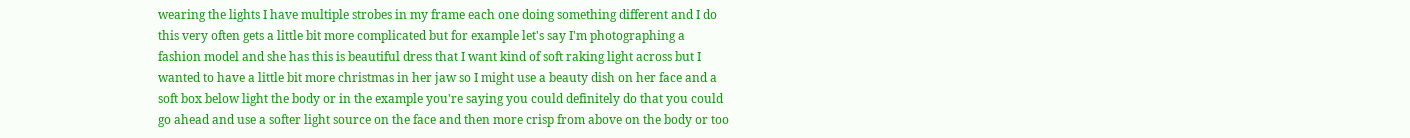wearing the lights I have multiple strobes in my frame each one doing something different and I do this very often gets a little bit more complicated but for example let's say I'm photographing a fashion model and she has this is beautiful dress that I want kind of soft raking light across but I wanted to have a little bit more christmas in her jaw so I might use a beauty dish on her face and a soft box below light the body or in the example you're saying you could definitely do that you could go ahead and use a softer light source on the face and then more crisp from above on the body or too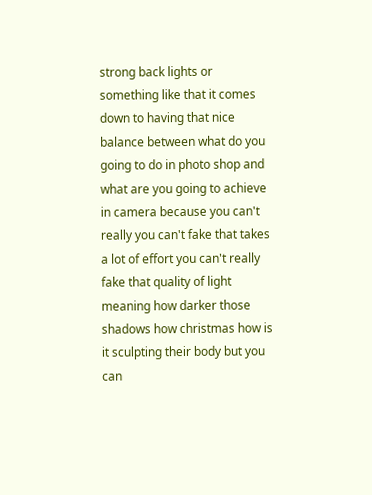strong back lights or something like that it comes down to having that nice balance between what do you going to do in photo shop and what are you going to achieve in camera because you can't really you can't fake that takes a lot of effort you can't really fake that quality of light meaning how darker those shadows how christmas how is it sculpting their body but you can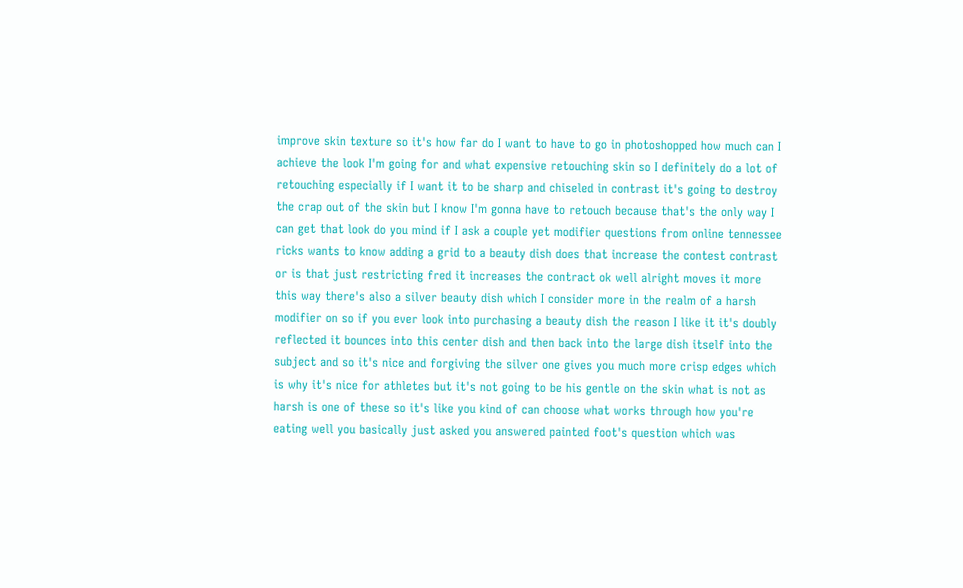improve skin texture so it's how far do I want to have to go in photoshopped how much can I achieve the look I'm going for and what expensive retouching skin so I definitely do a lot of retouching especially if I want it to be sharp and chiseled in contrast it's going to destroy the crap out of the skin but I know I'm gonna have to retouch because that's the only way I can get that look do you mind if I ask a couple yet modifier questions from online tennessee ricks wants to know adding a grid to a beauty dish does that increase the contest contrast or is that just restricting fred it increases the contract ok well alright moves it more this way there's also a silver beauty dish which I consider more in the realm of a harsh modifier on so if you ever look into purchasing a beauty dish the reason I like it it's doubly reflected it bounces into this center dish and then back into the large dish itself into the subject and so it's nice and forgiving the silver one gives you much more crisp edges which is why it's nice for athletes but it's not going to be his gentle on the skin what is not as harsh is one of these so it's like you kind of can choose what works through how you're eating well you basically just asked you answered painted foot's question which was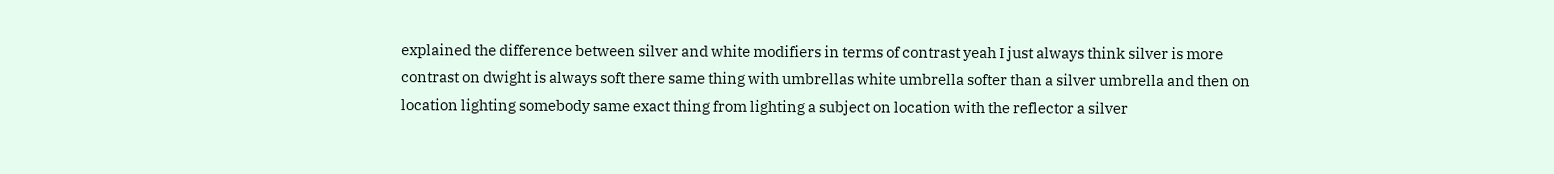explained the difference between silver and white modifiers in terms of contrast yeah I just always think silver is more contrast on dwight is always soft there same thing with umbrellas white umbrella softer than a silver umbrella and then on location lighting somebody same exact thing from lighting a subject on location with the reflector a silver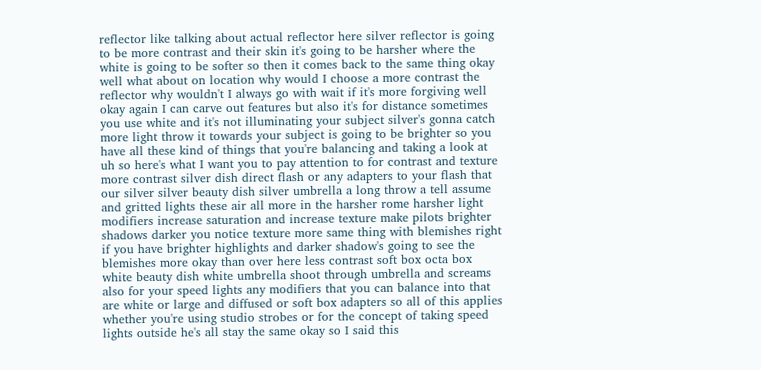reflector like talking about actual reflector here silver reflector is going to be more contrast and their skin it's going to be harsher where the white is going to be softer so then it comes back to the same thing okay well what about on location why would I choose a more contrast the reflector why wouldn't I always go with wait if it's more forgiving well okay again I can carve out features but also it's for distance sometimes you use white and it's not illuminating your subject silver's gonna catch more light throw it towards your subject is going to be brighter so you have all these kind of things that you're balancing and taking a look at uh so here's what I want you to pay attention to for contrast and texture more contrast silver dish direct flash or any adapters to your flash that our silver silver beauty dish silver umbrella a long throw a tell assume and gritted lights these air all more in the harsher rome harsher light modifiers increase saturation and increase texture make pilots brighter shadows darker you notice texture more same thing with blemishes right if you have brighter highlights and darker shadow's going to see the blemishes more okay than over here less contrast soft box octa box white beauty dish white umbrella shoot through umbrella and screams also for your speed lights any modifiers that you can balance into that are white or large and diffused or soft box adapters so all of this applies whether you're using studio strobes or for the concept of taking speed lights outside he's all stay the same okay so I said this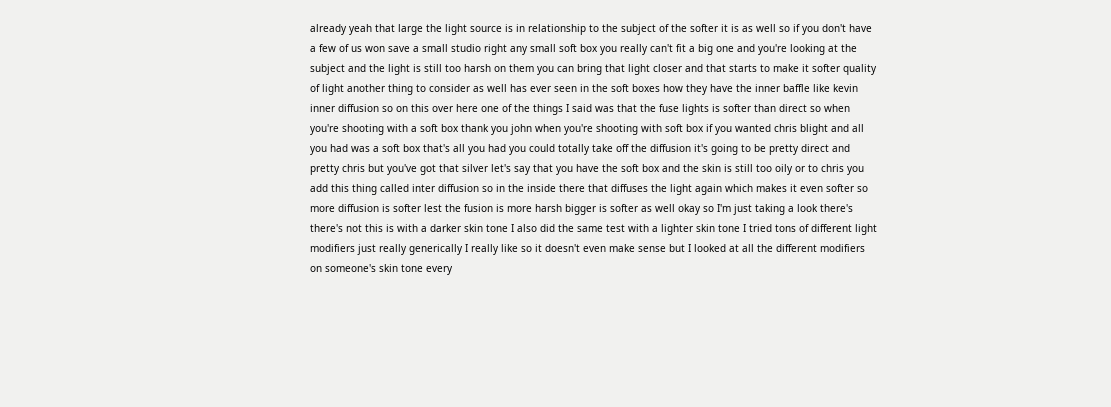already yeah that large the light source is in relationship to the subject of the softer it is as well so if you don't have a few of us won save a small studio right any small soft box you really can't fit a big one and you're looking at the subject and the light is still too harsh on them you can bring that light closer and that starts to make it softer quality of light another thing to consider as well has ever seen in the soft boxes how they have the inner baffle like kevin inner diffusion so on this over here one of the things I said was that the fuse lights is softer than direct so when you're shooting with a soft box thank you john when you're shooting with soft box if you wanted chris blight and all you had was a soft box that's all you had you could totally take off the diffusion it's going to be pretty direct and pretty chris but you've got that silver let's say that you have the soft box and the skin is still too oily or to chris you add this thing called inter diffusion so in the inside there that diffuses the light again which makes it even softer so more diffusion is softer lest the fusion is more harsh bigger is softer as well okay so I'm just taking a look there's there's not this is with a darker skin tone I also did the same test with a lighter skin tone I tried tons of different light modifiers just really generically I really like so it doesn't even make sense but I looked at all the different modifiers on someone's skin tone every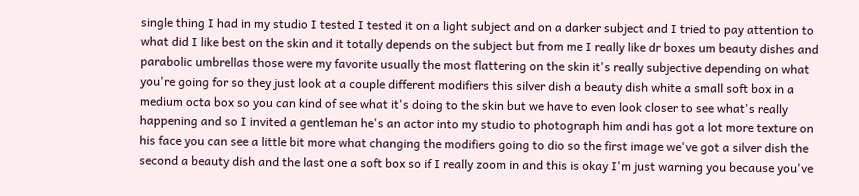single thing I had in my studio I tested I tested it on a light subject and on a darker subject and I tried to pay attention to what did I like best on the skin and it totally depends on the subject but from me I really like dr boxes um beauty dishes and parabolic umbrellas those were my favorite usually the most flattering on the skin it's really subjective depending on what you're going for so they just look at a couple different modifiers this silver dish a beauty dish white a small soft box in a medium octa box so you can kind of see what it's doing to the skin but we have to even look closer to see what's really happening and so I invited a gentleman he's an actor into my studio to photograph him andi has got a lot more texture on his face you can see a little bit more what changing the modifiers going to dio so the first image we've got a silver dish the second a beauty dish and the last one a soft box so if I really zoom in and this is okay I'm just warning you because you've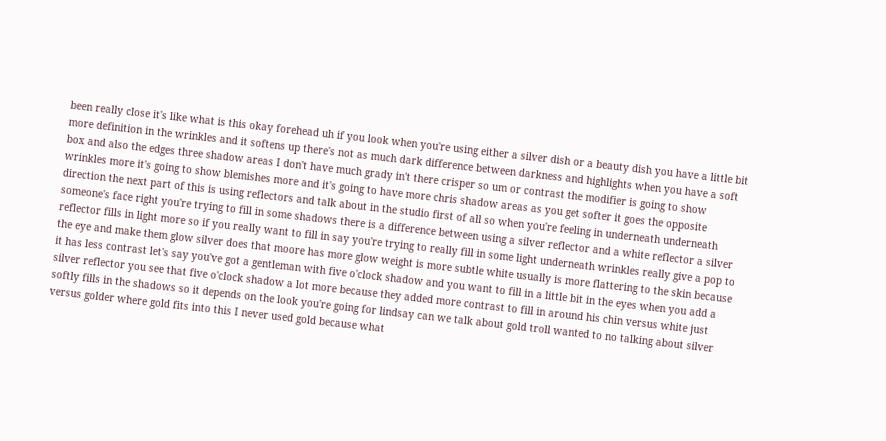been really close it's like what is this okay forehead uh if you look when you're using either a silver dish or a beauty dish you have a little bit more definition in the wrinkles and it softens up there's not as much dark difference between darkness and highlights when you have a soft box and also the edges three shadow areas I don't have much grady in't there crisper so um or contrast the modifier is going to show wrinkles more it's going to show blemishes more and it's going to have more chris shadow areas as you get softer it goes the opposite direction the next part of this is using reflectors and talk about in the studio first of all so when you're feeling in underneath underneath someone's face right you're trying to fill in some shadows there is a difference between using a silver reflector and a white reflector a silver reflector fills in light more so if you really want to fill in say you're trying to really fill in some light underneath wrinkles really give a pop to the eye and make them glow silver does that moore has more glow weight is more subtle white usually is more flattering to the skin because it has less contrast let's say you've got a gentleman with five o'clock shadow and you want to fill in a little bit in the eyes when you add a silver reflector you see that five o'clock shadow a lot more because they added more contrast to fill in around his chin versus white just softly fills in the shadows so it depends on the look you're going for lindsay can we talk about gold troll wanted to no talking about silver versus golder where gold fits into this I never used gold because what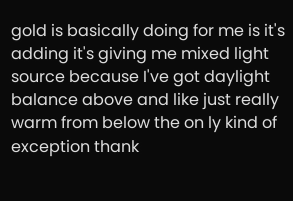gold is basically doing for me is it's adding it's giving me mixed light source because I've got daylight balance above and like just really warm from below the on ly kind of exception thank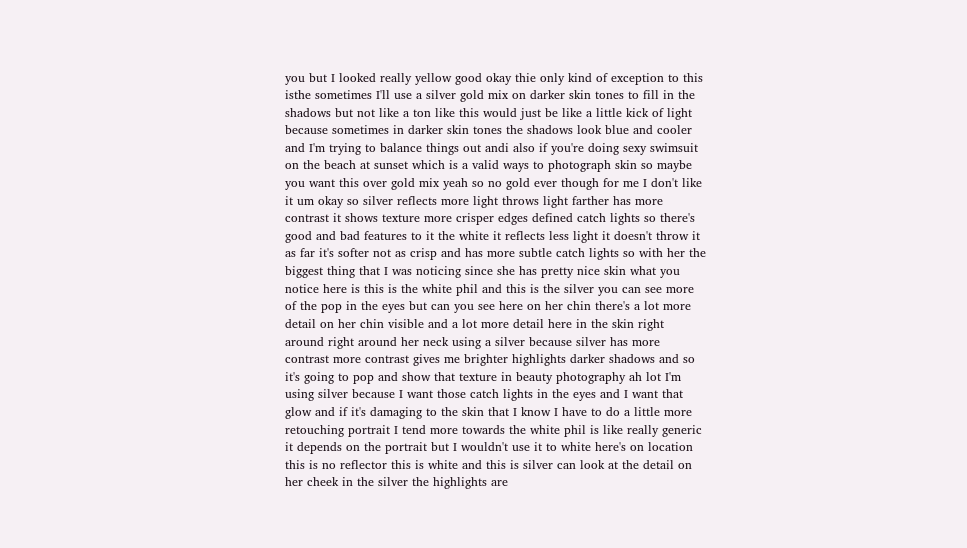you but I looked really yellow good okay thie only kind of exception to this isthe sometimes I'll use a silver gold mix on darker skin tones to fill in the shadows but not like a ton like this would just be like a little kick of light because sometimes in darker skin tones the shadows look blue and cooler and I'm trying to balance things out andi also if you're doing sexy swimsuit on the beach at sunset which is a valid ways to photograph skin so maybe you want this over gold mix yeah so no gold ever though for me I don't like it um okay so silver reflects more light throws light farther has more contrast it shows texture more crisper edges defined catch lights so there's good and bad features to it the white it reflects less light it doesn't throw it as far it's softer not as crisp and has more subtle catch lights so with her the biggest thing that I was noticing since she has pretty nice skin what you notice here is this is the white phil and this is the silver you can see more of the pop in the eyes but can you see here on her chin there's a lot more detail on her chin visible and a lot more detail here in the skin right around right around her neck using a silver because silver has more contrast more contrast gives me brighter highlights darker shadows and so it's going to pop and show that texture in beauty photography ah lot I'm using silver because I want those catch lights in the eyes and I want that glow and if it's damaging to the skin that I know I have to do a little more retouching portrait I tend more towards the white phil is like really generic it depends on the portrait but I wouldn't use it to white here's on location this is no reflector this is white and this is silver can look at the detail on her cheek in the silver the highlights are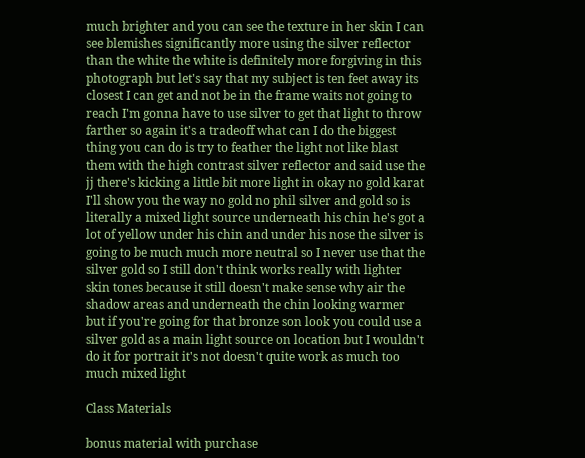much brighter and you can see the texture in her skin I can see blemishes significantly more using the silver reflector than the white the white is definitely more forgiving in this photograph but let's say that my subject is ten feet away its closest I can get and not be in the frame waits not going to reach I'm gonna have to use silver to get that light to throw farther so again it's a tradeoff what can I do the biggest thing you can do is try to feather the light not like blast them with the high contrast silver reflector and said use the jj there's kicking a little bit more light in okay no gold karat I'll show you the way no gold no phil silver and gold so is literally a mixed light source underneath his chin he's got a lot of yellow under his chin and under his nose the silver is going to be much much more neutral so I never use that the silver gold so I still don't think works really with lighter skin tones because it still doesn't make sense why air the shadow areas and underneath the chin looking warmer but if you're going for that bronze son look you could use a silver gold as a main light source on location but I wouldn't do it for portrait it's not doesn't quite work as much too much mixed light

Class Materials

bonus material with purchase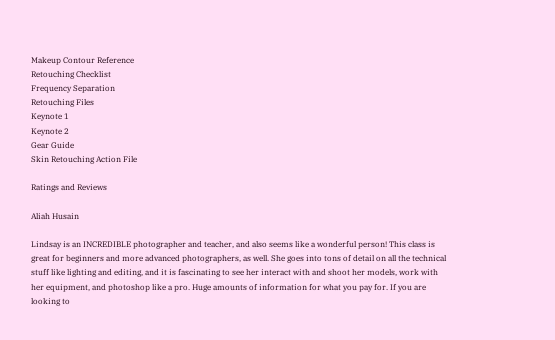Makeup Contour Reference
Retouching Checklist
Frequency Separation
Retouching Files
Keynote 1
Keynote 2
Gear Guide
Skin Retouching Action File

Ratings and Reviews

Aliah Husain

Lindsay is an INCREDIBLE photographer and teacher, and also seems like a wonderful person! This class is great for beginners and more advanced photographers, as well. She goes into tons of detail on all the technical stuff like lighting and editing, and it is fascinating to see her interact with and shoot her models, work with her equipment, and photoshop like a pro. Huge amounts of information for what you pay for. If you are looking to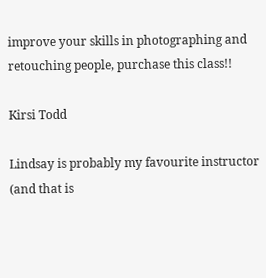improve your skills in photographing and retouching people, purchase this class!!

Kirsi Todd

Lindsay is probably my favourite instructor (and that is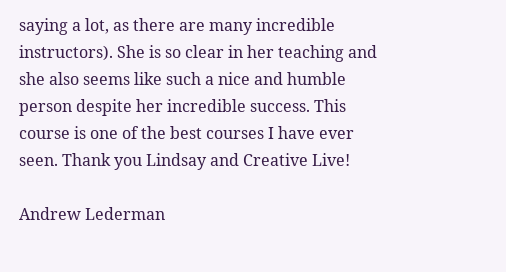saying a lot, as there are many incredible instructors). She is so clear in her teaching and she also seems like such a nice and humble person despite her incredible success. This course is one of the best courses I have ever seen. Thank you Lindsay and Creative Live!

Andrew Lederman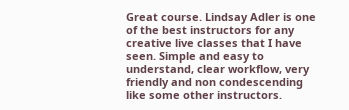Great course. Lindsay Adler is one of the best instructors for any creative live classes that I have seen. Simple and easy to understand, clear workflow, very friendly and non condescending like some other instructors.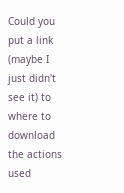Could you put a link (maybe I just didn't see it) to where to download the actions used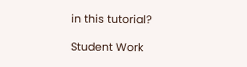in this tutorial?

Student Work